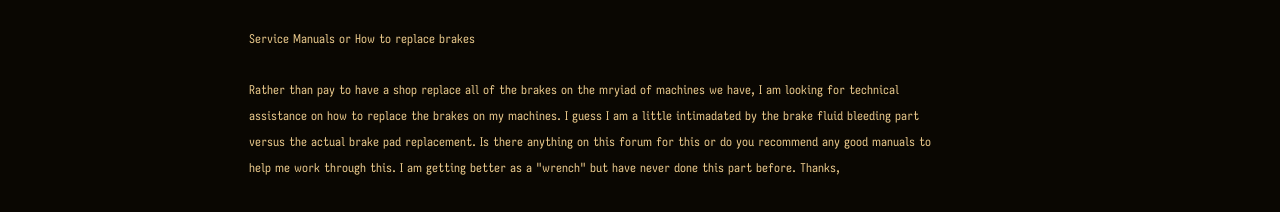Service Manuals or How to replace brakes

Rather than pay to have a shop replace all of the brakes on the mryiad of machines we have, I am looking for technical assistance on how to replace the brakes on my machines. I guess I am a little intimadated by the brake fluid bleeding part versus the actual brake pad replacement. Is there anything on this forum for this or do you recommend any good manuals to help me work through this. I am getting better as a "wrench" but have never done this part before. Thanks,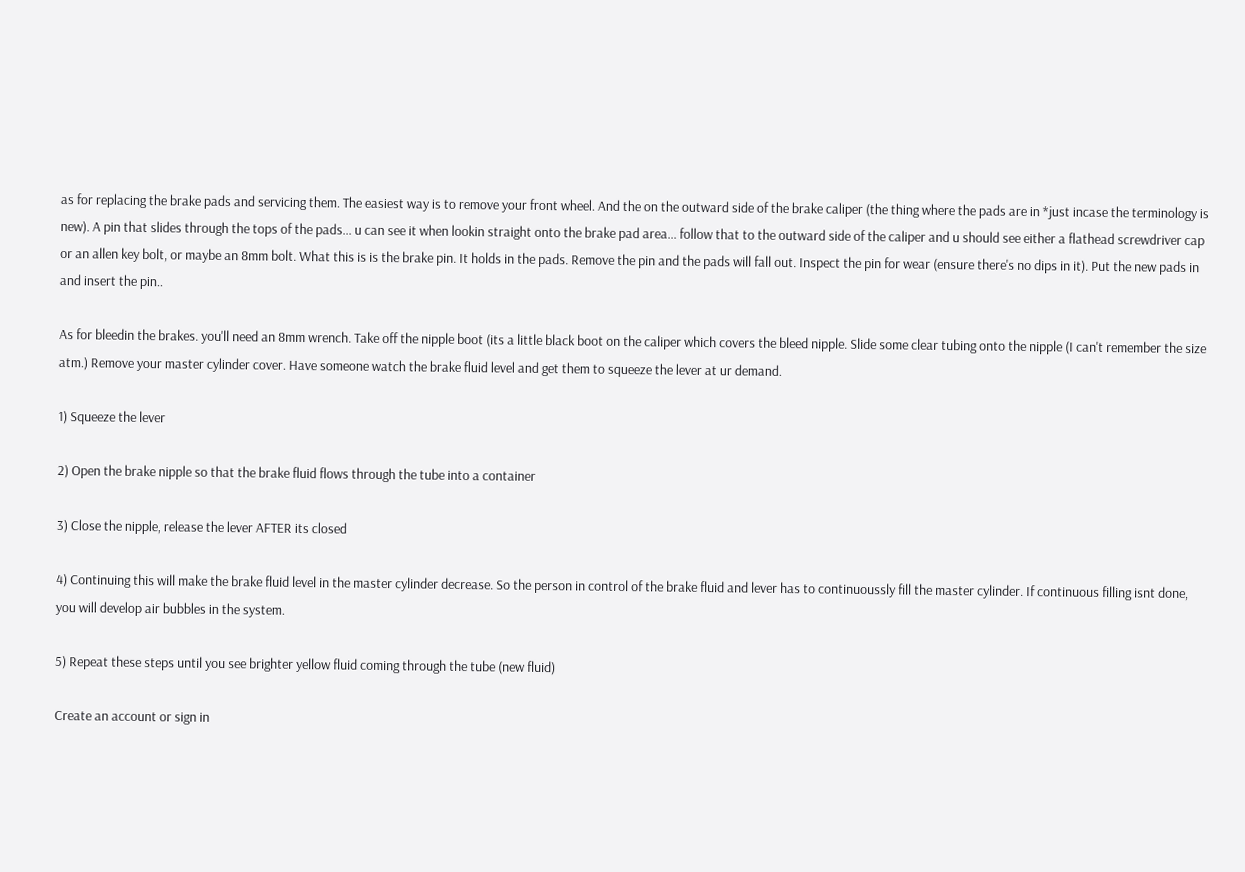as for replacing the brake pads and servicing them. The easiest way is to remove your front wheel. And the on the outward side of the brake caliper (the thing where the pads are in *just incase the terminology is new). A pin that slides through the tops of the pads... u can see it when lookin straight onto the brake pad area... follow that to the outward side of the caliper and u should see either a flathead screwdriver cap or an allen key bolt, or maybe an 8mm bolt. What this is is the brake pin. It holds in the pads. Remove the pin and the pads will fall out. Inspect the pin for wear (ensure there's no dips in it). Put the new pads in and insert the pin..

As for bleedin the brakes. you'll need an 8mm wrench. Take off the nipple boot (its a little black boot on the caliper which covers the bleed nipple. Slide some clear tubing onto the nipple (I can't remember the size atm.) Remove your master cylinder cover. Have someone watch the brake fluid level and get them to squeeze the lever at ur demand.

1) Squeeze the lever

2) Open the brake nipple so that the brake fluid flows through the tube into a container

3) Close the nipple, release the lever AFTER its closed

4) Continuing this will make the brake fluid level in the master cylinder decrease. So the person in control of the brake fluid and lever has to continuoussly fill the master cylinder. If continuous filling isnt done, you will develop air bubbles in the system.

5) Repeat these steps until you see brighter yellow fluid coming through the tube (new fluid)

Create an account or sign in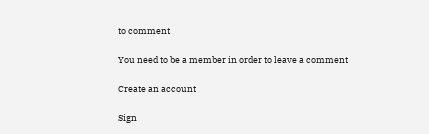to comment

You need to be a member in order to leave a comment

Create an account

Sign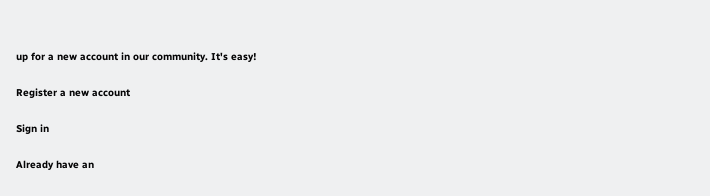up for a new account in our community. It's easy!

Register a new account

Sign in

Already have an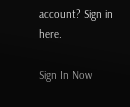account? Sign in here.

Sign In Now